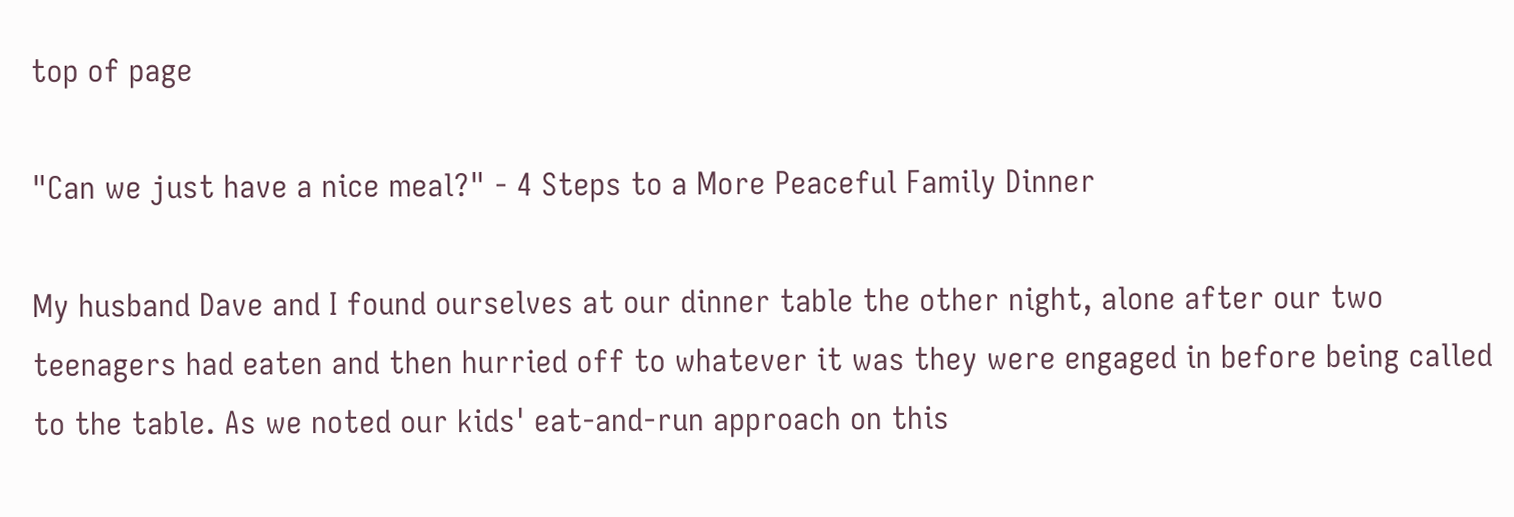top of page

"Can we just have a nice meal?" - 4 Steps to a More Peaceful Family Dinner

My husband Dave and I found ourselves at our dinner table the other night, alone after our two teenagers had eaten and then hurried off to whatever it was they were engaged in before being called to the table. As we noted our kids' eat-and-run approach on this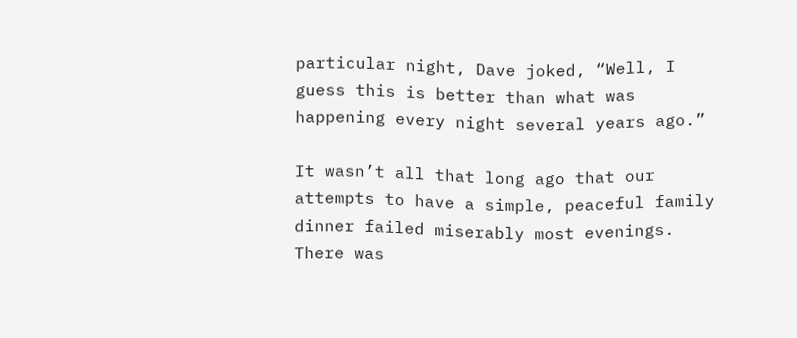particular night, Dave joked, “Well, I guess this is better than what was happening every night several years ago.”

It wasn’t all that long ago that our attempts to have a simple, peaceful family dinner failed miserably most evenings. There was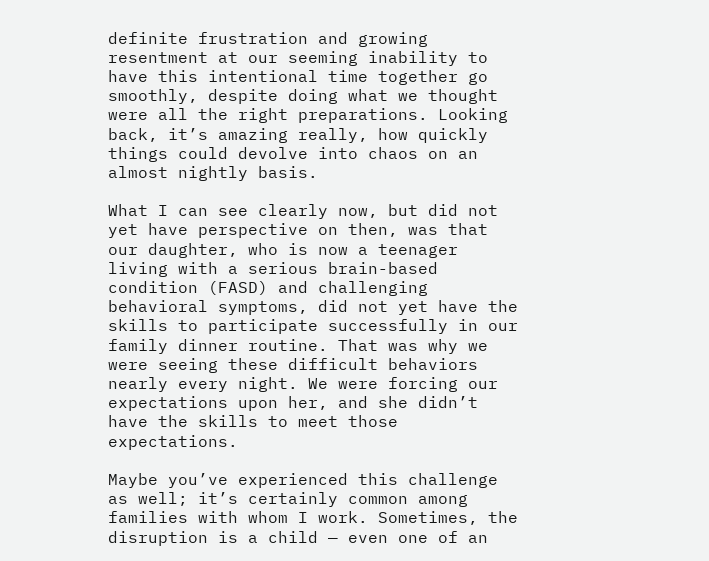definite frustration and growing resentment at our seeming inability to have this intentional time together go smoothly, despite doing what we thought were all the right preparations. Looking back, it’s amazing really, how quickly things could devolve into chaos on an almost nightly basis.

What I can see clearly now, but did not yet have perspective on then, was that our daughter, who is now a teenager living with a serious brain-based condition (FASD) and challenging behavioral symptoms, did not yet have the skills to participate successfully in our family dinner routine. That was why we were seeing these difficult behaviors nearly every night. We were forcing our expectations upon her, and she didn’t have the skills to meet those expectations.

Maybe you’ve experienced this challenge as well; it’s certainly common among families with whom I work. Sometimes, the disruption is a child — even one of an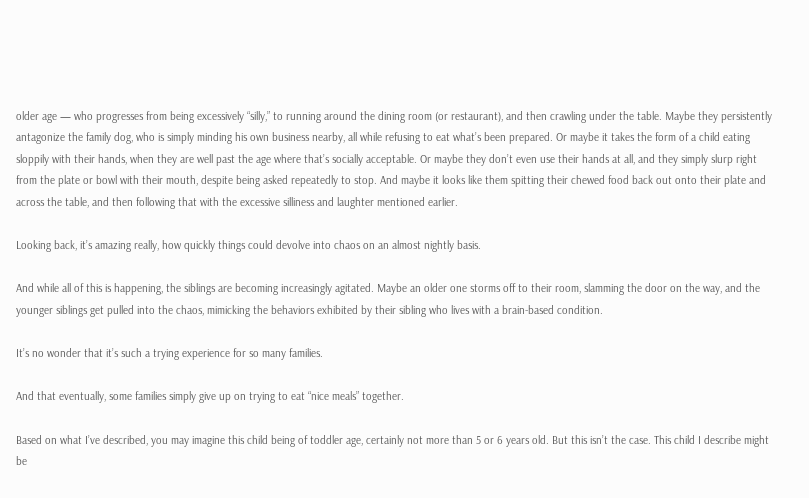older age — who progresses from being excessively “silly,” to running around the dining room (or restaurant), and then crawling under the table. Maybe they persistently antagonize the family dog, who is simply minding his own business nearby, all while refusing to eat what’s been prepared. Or maybe it takes the form of a child eating sloppily with their hands, when they are well past the age where that’s socially acceptable. Or maybe they don’t even use their hands at all, and they simply slurp right from the plate or bowl with their mouth, despite being asked repeatedly to stop. And maybe it looks like them spitting their chewed food back out onto their plate and across the table, and then following that with the excessive silliness and laughter mentioned earlier.

Looking back, it’s amazing really, how quickly things could devolve into chaos on an almost nightly basis.

And while all of this is happening, the siblings are becoming increasingly agitated. Maybe an older one storms off to their room, slamming the door on the way, and the younger siblings get pulled into the chaos, mimicking the behaviors exhibited by their sibling who lives with a brain-based condition.

It’s no wonder that it’s such a trying experience for so many families.

And that eventually, some families simply give up on trying to eat “nice meals” together.

Based on what I’ve described, you may imagine this child being of toddler age, certainly not more than 5 or 6 years old. But this isn’t the case. This child I describe might be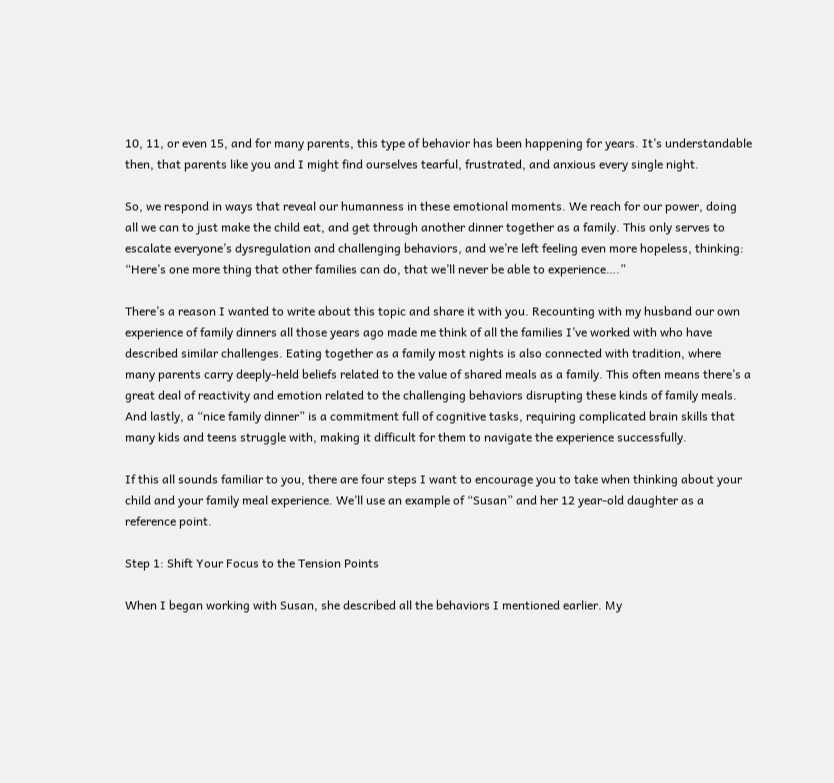10, 11, or even 15, and for many parents, this type of behavior has been happening for years. It’s understandable then, that parents like you and I might find ourselves tearful, frustrated, and anxious every single night.

So, we respond in ways that reveal our humanness in these emotional moments. We reach for our power, doing all we can to just make the child eat, and get through another dinner together as a family. This only serves to escalate everyone’s dysregulation and challenging behaviors, and we’re left feeling even more hopeless, thinking: “Here’s one more thing that other families can do, that we’ll never be able to experience….”

There’s a reason I wanted to write about this topic and share it with you. Recounting with my husband our own experience of family dinners all those years ago made me think of all the families I’ve worked with who have described similar challenges. Eating together as a family most nights is also connected with tradition, where many parents carry deeply-held beliefs related to the value of shared meals as a family. This often means there’s a great deal of reactivity and emotion related to the challenging behaviors disrupting these kinds of family meals. And lastly, a “nice family dinner” is a commitment full of cognitive tasks, requiring complicated brain skills that many kids and teens struggle with, making it difficult for them to navigate the experience successfully.

If this all sounds familiar to you, there are four steps I want to encourage you to take when thinking about your child and your family meal experience. We’ll use an example of “Susan” and her 12 year-old daughter as a reference point.

Step 1: Shift Your Focus to the Tension Points

When I began working with Susan, she described all the behaviors I mentioned earlier. My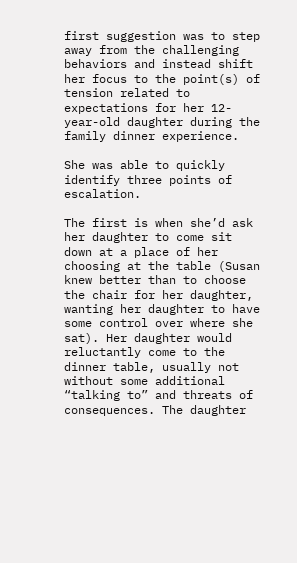first suggestion was to step away from the challenging behaviors and instead shift her focus to the point(s) of tension related to expectations for her 12-year-old daughter during the family dinner experience.

She was able to quickly identify three points of escalation.

The first is when she’d ask her daughter to come sit down at a place of her choosing at the table (Susan knew better than to choose the chair for her daughter, wanting her daughter to have some control over where she sat). Her daughter would reluctantly come to the dinner table, usually not without some additional “talking to” and threats of consequences. The daughter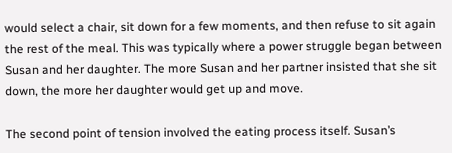would select a chair, sit down for a few moments, and then refuse to sit again the rest of the meal. This was typically where a power struggle began between Susan and her daughter. The more Susan and her partner insisted that she sit down, the more her daughter would get up and move.

The second point of tension involved the eating process itself. Susan’s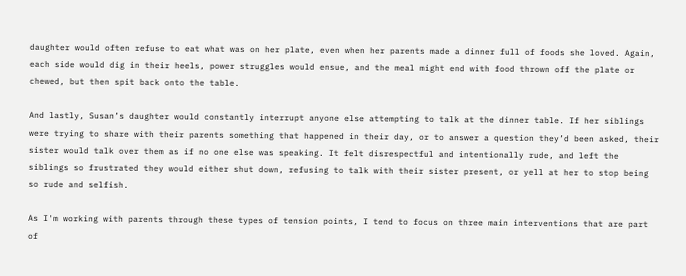daughter would often refuse to eat what was on her plate, even when her parents made a dinner full of foods she loved. Again, each side would dig in their heels, power struggles would ensue, and the meal might end with food thrown off the plate or chewed, but then spit back onto the table.

And lastly, Susan’s daughter would constantly interrupt anyone else attempting to talk at the dinner table. If her siblings were trying to share with their parents something that happened in their day, or to answer a question they’d been asked, their sister would talk over them as if no one else was speaking. It felt disrespectful and intentionally rude, and left the siblings so frustrated they would either shut down, refusing to talk with their sister present, or yell at her to stop being so rude and selfish.

As I'm working with parents through these types of tension points, I tend to focus on three main interventions that are part of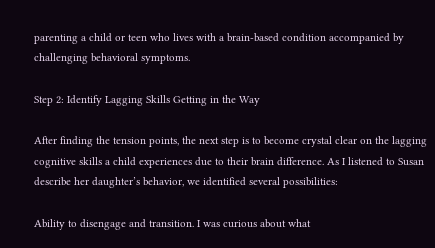parenting a child or teen who lives with a brain-based condition accompanied by challenging behavioral symptoms.

Step 2: Identify Lagging Skills Getting in the Way

After finding the tension points, the next step is to become crystal clear on the lagging cognitive skills a child experiences due to their brain difference. As I listened to Susan describe her daughter’s behavior, we identified several possibilities:

Ability to disengage and transition. I was curious about what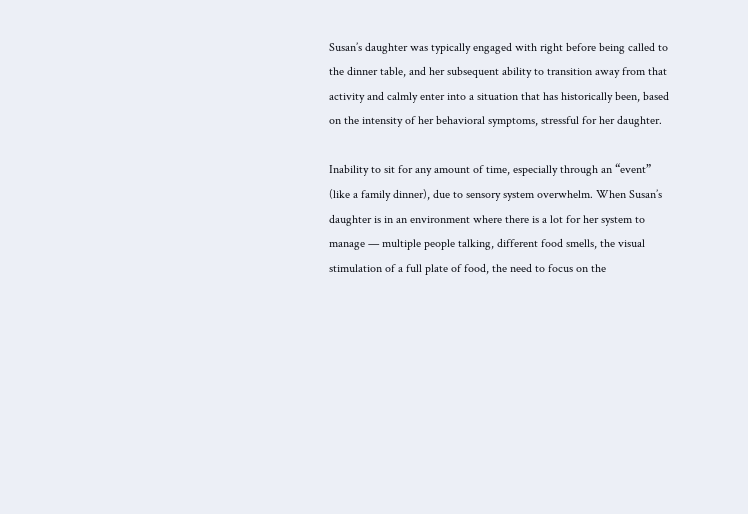Susan’s daughter was typically engaged with right before being called to the dinner table, and her subsequent ability to transition away from that activity and calmly enter into a situation that has historically been, based on the intensity of her behavioral symptoms, stressful for her daughter.

Inability to sit for any amount of time, especially through an “event” (like a family dinner), due to sensory system overwhelm. When Susan’s daughter is in an environment where there is a lot for her system to manage — multiple people talking, different food smells, the visual stimulation of a full plate of food, the need to focus on the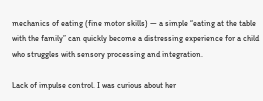mechanics of eating (fine motor skills) — a simple “eating at the table with the family” can quickly become a distressing experience for a child who struggles with sensory processing and integration.

Lack of impulse control. I was curious about her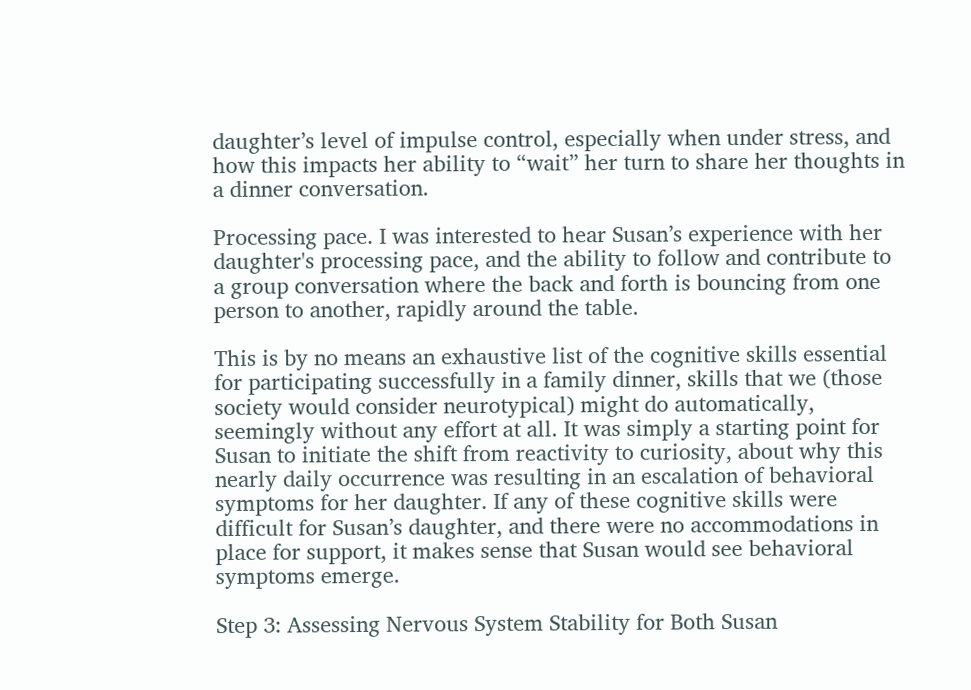daughter’s level of impulse control, especially when under stress, and how this impacts her ability to “wait” her turn to share her thoughts in a dinner conversation.

Processing pace. I was interested to hear Susan’s experience with her daughter's processing pace, and the ability to follow and contribute to a group conversation where the back and forth is bouncing from one person to another, rapidly around the table.

This is by no means an exhaustive list of the cognitive skills essential for participating successfully in a family dinner, skills that we (those society would consider neurotypical) might do automatically, seemingly without any effort at all. It was simply a starting point for Susan to initiate the shift from reactivity to curiosity, about why this nearly daily occurrence was resulting in an escalation of behavioral symptoms for her daughter. If any of these cognitive skills were difficult for Susan’s daughter, and there were no accommodations in place for support, it makes sense that Susan would see behavioral symptoms emerge.

Step 3: Assessing Nervous System Stability for Both Susan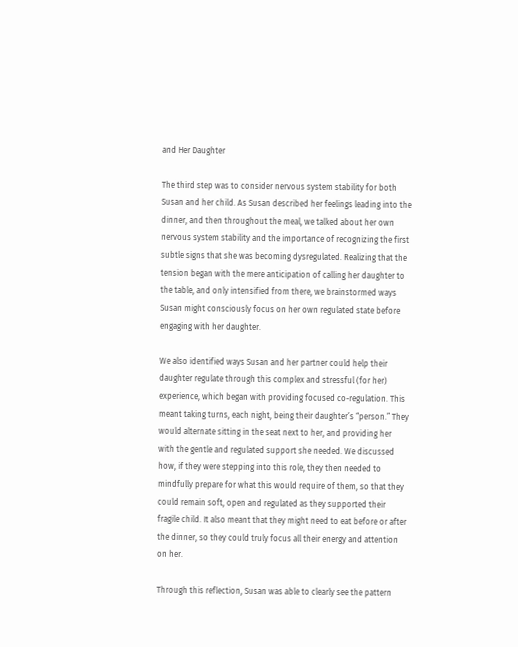and Her Daughter

The third step was to consider nervous system stability for both Susan and her child. As Susan described her feelings leading into the dinner, and then throughout the meal, we talked about her own nervous system stability and the importance of recognizing the first subtle signs that she was becoming dysregulated. Realizing that the tension began with the mere anticipation of calling her daughter to the table, and only intensified from there, we brainstormed ways Susan might consciously focus on her own regulated state before engaging with her daughter.

We also identified ways Susan and her partner could help their daughter regulate through this complex and stressful (for her) experience, which began with providing focused co-regulation. This meant taking turns, each night, being their daughter’s “person.” They would alternate sitting in the seat next to her, and providing her with the gentle and regulated support she needed. We discussed how, if they were stepping into this role, they then needed to mindfully prepare for what this would require of them, so that they could remain soft, open and regulated as they supported their fragile child. It also meant that they might need to eat before or after the dinner, so they could truly focus all their energy and attention on her.

Through this reflection, Susan was able to clearly see the pattern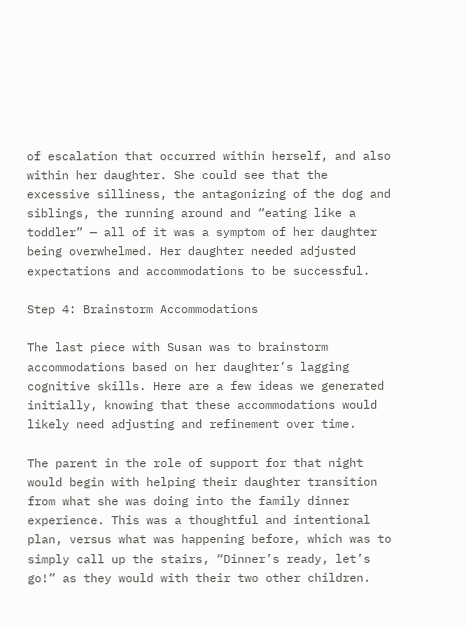of escalation that occurred within herself, and also within her daughter. She could see that the excessive silliness, the antagonizing of the dog and siblings, the running around and “eating like a toddler” — all of it was a symptom of her daughter being overwhelmed. Her daughter needed adjusted expectations and accommodations to be successful.

Step 4: Brainstorm Accommodations

The last piece with Susan was to brainstorm accommodations based on her daughter’s lagging cognitive skills. Here are a few ideas we generated initially, knowing that these accommodations would likely need adjusting and refinement over time.

The parent in the role of support for that night would begin with helping their daughter transition from what she was doing into the family dinner experience. This was a thoughtful and intentional plan, versus what was happening before, which was to simply call up the stairs, “Dinner’s ready, let’s go!” as they would with their two other children.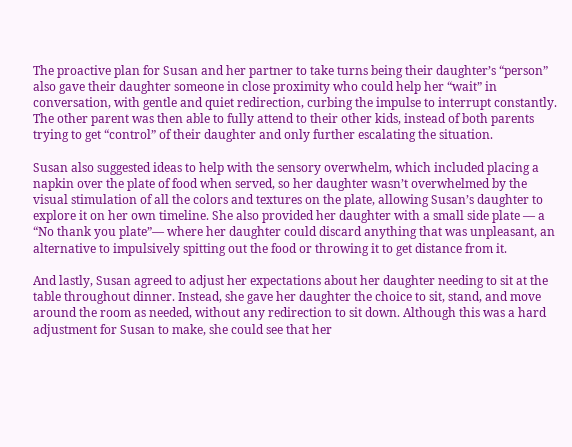The proactive plan for Susan and her partner to take turns being their daughter’s “person” also gave their daughter someone in close proximity who could help her “wait” in conversation, with gentle and quiet redirection, curbing the impulse to interrupt constantly. The other parent was then able to fully attend to their other kids, instead of both parents trying to get “control” of their daughter and only further escalating the situation.

Susan also suggested ideas to help with the sensory overwhelm, which included placing a napkin over the plate of food when served, so her daughter wasn’t overwhelmed by the visual stimulation of all the colors and textures on the plate, allowing Susan’s daughter to explore it on her own timeline. She also provided her daughter with a small side plate — a “No thank you plate”— where her daughter could discard anything that was unpleasant, an alternative to impulsively spitting out the food or throwing it to get distance from it.

And lastly, Susan agreed to adjust her expectations about her daughter needing to sit at the table throughout dinner. Instead, she gave her daughter the choice to sit, stand, and move around the room as needed, without any redirection to sit down. Although this was a hard adjustment for Susan to make, she could see that her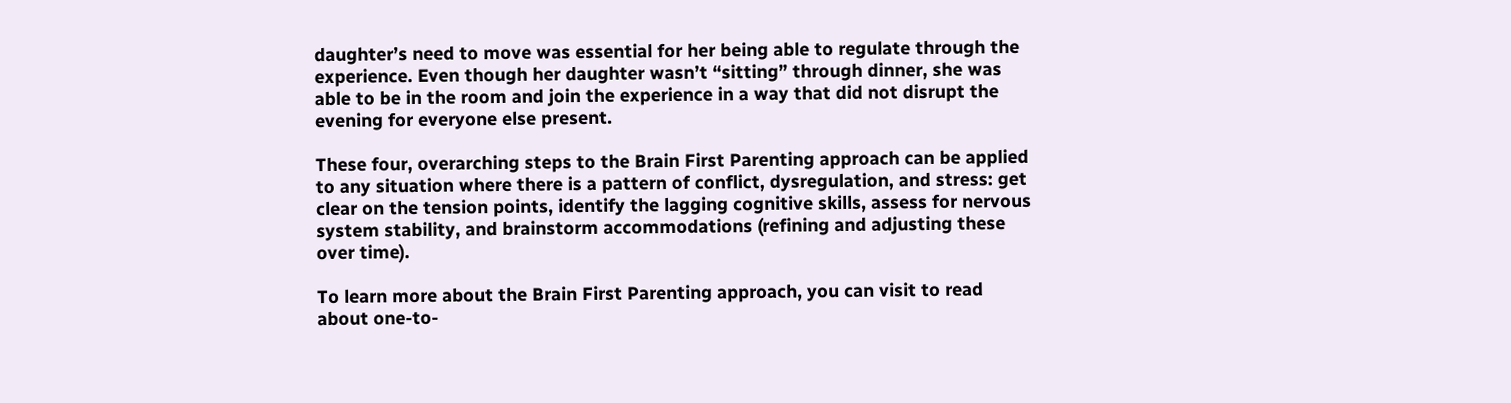daughter’s need to move was essential for her being able to regulate through the experience. Even though her daughter wasn’t “sitting” through dinner, she was able to be in the room and join the experience in a way that did not disrupt the evening for everyone else present.

These four, overarching steps to the Brain First Parenting approach can be applied to any situation where there is a pattern of conflict, dysregulation, and stress: get clear on the tension points, identify the lagging cognitive skills, assess for nervous system stability, and brainstorm accommodations (refining and adjusting these over time).

To learn more about the Brain First Parenting approach, you can visit to read about one-to-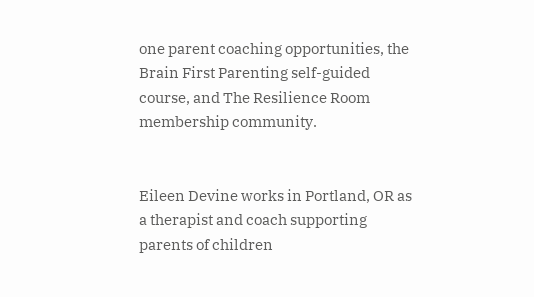one parent coaching opportunities, the Brain First Parenting self-guided course, and The Resilience Room membership community.


Eileen Devine works in Portland, OR as a therapist and coach supporting parents of children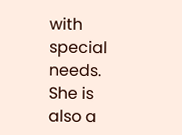with special needs. She is also a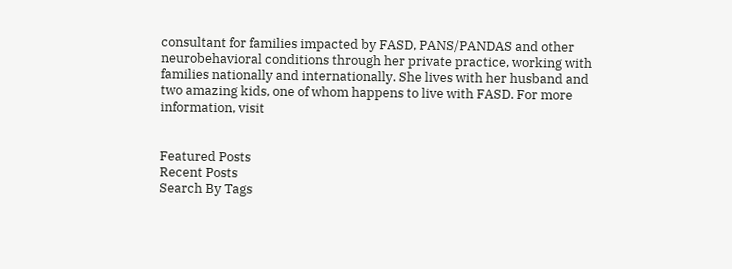consultant for families impacted by FASD, PANS/PANDAS and other neurobehavioral conditions through her private practice, working with families nationally and internationally. She lives with her husband and two amazing kids, one of whom happens to live with FASD. For more information, visit


Featured Posts
Recent Posts
Search By Tags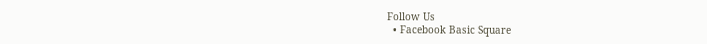Follow Us
  • Facebook Basic Square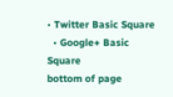• Twitter Basic Square
  • Google+ Basic Square
bottom of page